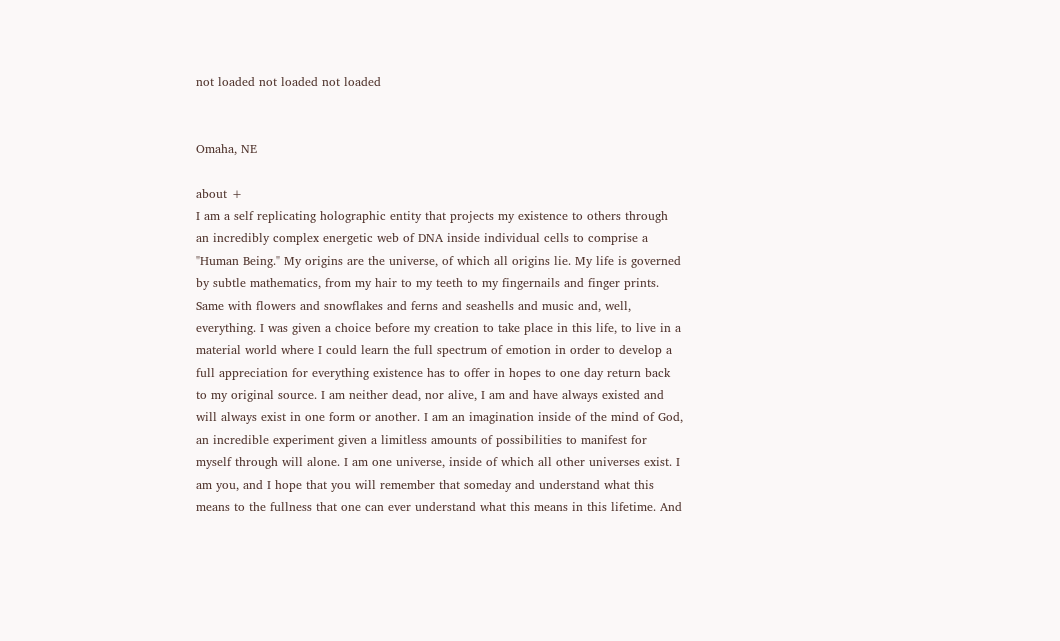not loaded not loaded not loaded


Omaha, NE

about +
I am a self replicating holographic entity that projects my existence to others through an incredibly complex energetic web of DNA inside individual cells to comprise a "Human Being." My origins are the universe, of which all origins lie. My life is governed by subtle mathematics, from my hair to my teeth to my fingernails and finger prints. Same with flowers and snowflakes and ferns and seashells and music and, well, everything. I was given a choice before my creation to take place in this life, to live in a material world where I could learn the full spectrum of emotion in order to develop a full appreciation for everything existence has to offer in hopes to one day return back to my original source. I am neither dead, nor alive, I am and have always existed and will always exist in one form or another. I am an imagination inside of the mind of God, an incredible experiment given a limitless amounts of possibilities to manifest for myself through will alone. I am one universe, inside of which all other universes exist. I am you, and I hope that you will remember that someday and understand what this means to the fullness that one can ever understand what this means in this lifetime. And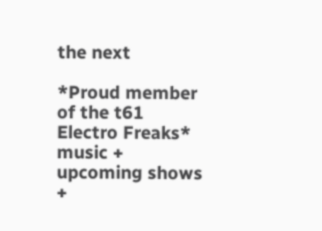the next

*Proud member of the t61 Electro Freaks*
music +
upcoming shows +